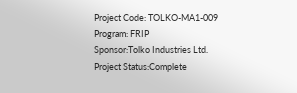Project Code: TOLKO-MA1-009
Program: FRIP
Sponsor:Tolko Industries Ltd.
Project Status:Complete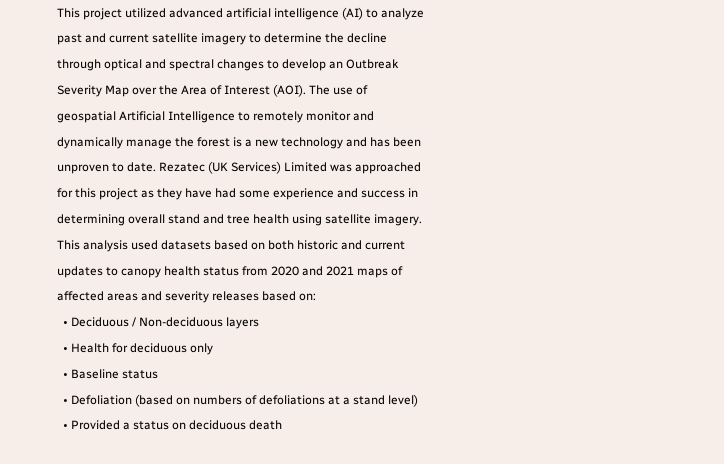This project utilized advanced artificial intelligence (AI) to analyze past and current satellite imagery to determine the decline through optical and spectral changes to develop an Outbreak Severity Map over the Area of Interest (AOI). The use of geospatial Artificial Intelligence to remotely monitor and dynamically manage the forest is a new technology and has been unproven to date. Rezatec (UK Services) Limited was approached for this project as they have had some experience and success in determining overall stand and tree health using satellite imagery.
This analysis used datasets based on both historic and current updates to canopy health status from 2020 and 2021 maps of affected areas and severity releases based on:
  • Deciduous / Non-deciduous layers
  • Health for deciduous only
  • Baseline status
  • Defoliation (based on numbers of defoliations at a stand level)
  • Provided a status on deciduous death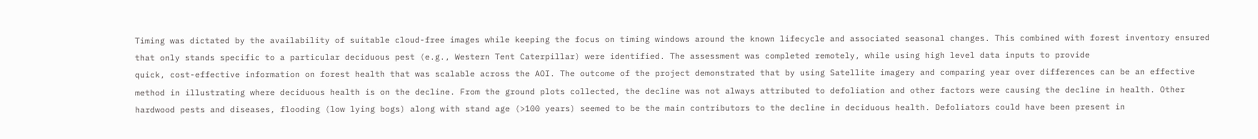Timing was dictated by the availability of suitable cloud-free images while keeping the focus on timing windows around the known lifecycle and associated seasonal changes. This combined with forest inventory ensured that only stands specific to a particular deciduous pest (e.g., Western Tent Caterpillar) were identified. The assessment was completed remotely, while using high level data inputs to provide
quick, cost-effective information on forest health that was scalable across the AOI. The outcome of the project demonstrated that by using Satellite imagery and comparing year over differences can be an effective method in illustrating where deciduous health is on the decline. From the ground plots collected, the decline was not always attributed to defoliation and other factors were causing the decline in health. Other hardwood pests and diseases, flooding (low lying bogs) along with stand age (>100 years) seemed to be the main contributors to the decline in deciduous health. Defoliators could have been present in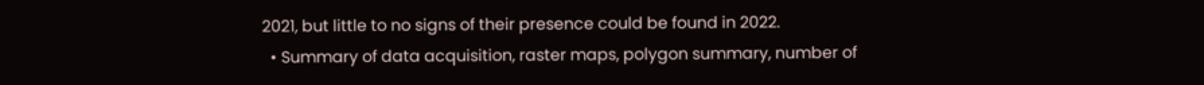2021, but little to no signs of their presence could be found in 2022.
  • Summary of data acquisition, raster maps, polygon summary, number of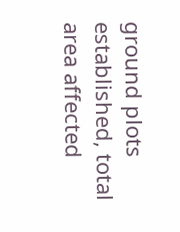ground plots established, total area affected